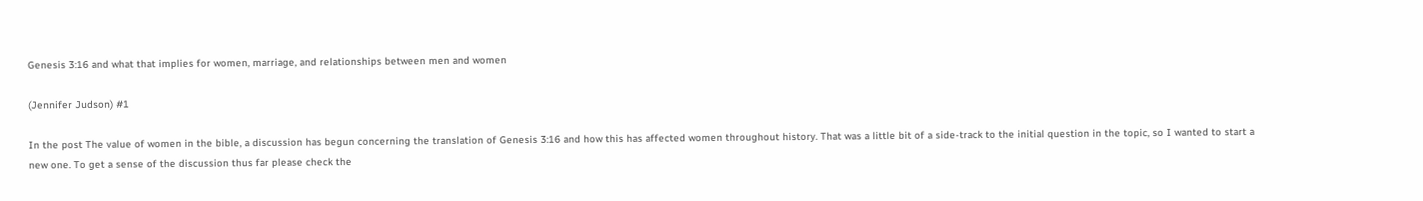Genesis 3:16 and what that implies for women, marriage, and relationships between men and women

(Jennifer Judson) #1

In the post The value of women in the bible, a discussion has begun concerning the translation of Genesis 3:16 and how this has affected women throughout history. That was a little bit of a side-track to the initial question in the topic, so I wanted to start a new one. To get a sense of the discussion thus far please check the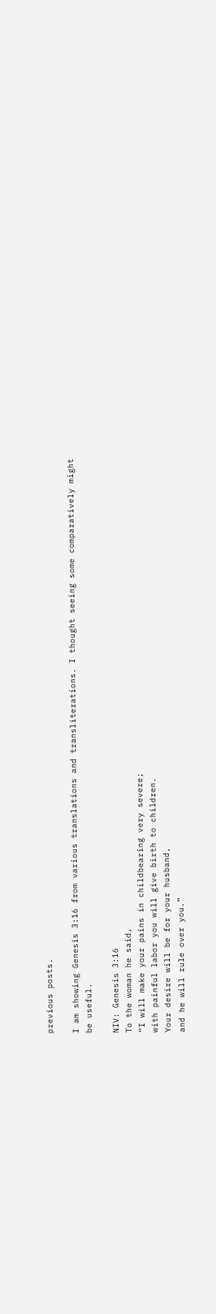previous posts.

I am showing Genesis 3:16 from various translations and transliterations. I thought seeing some comparatively might be useful.

NIV: Genesis 3:16
To the woman he said,
“I will make your pains in childbearing very severe;
with painful labor you will give birth to children.
Your desire will be for your husband,
and he will rule over you.”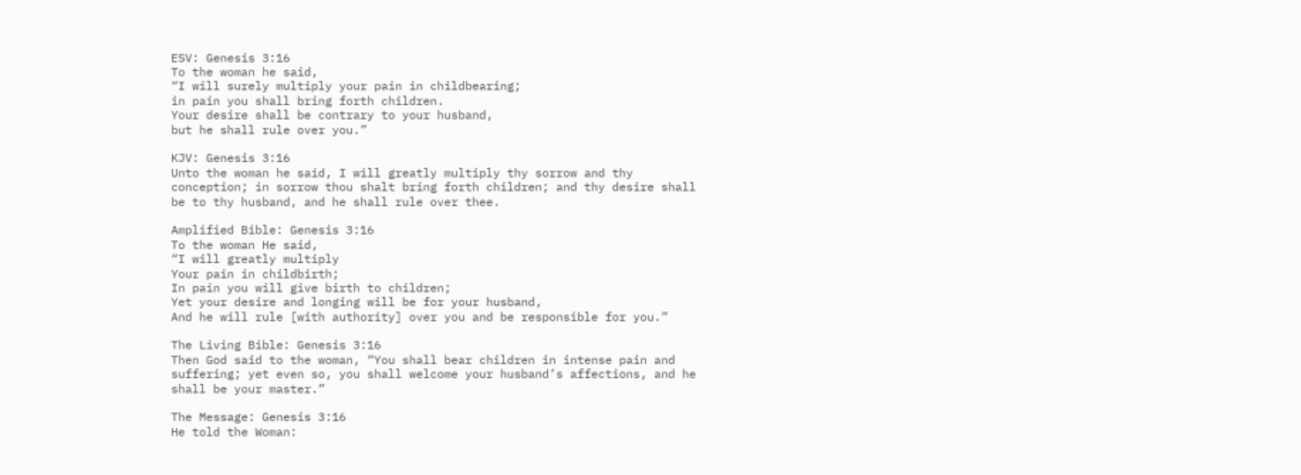ESV: Genesis 3:16
To the woman he said,
“I will surely multiply your pain in childbearing;
in pain you shall bring forth children.
Your desire shall be contrary to your husband,
but he shall rule over you.”

KJV: Genesis 3:16
Unto the woman he said, I will greatly multiply thy sorrow and thy conception; in sorrow thou shalt bring forth children; and thy desire shall be to thy husband, and he shall rule over thee.

Amplified Bible: Genesis 3:16
To the woman He said,
“I will greatly multiply
Your pain in childbirth;
In pain you will give birth to children;
Yet your desire and longing will be for your husband,
And he will rule [with authority] over you and be responsible for you.”

The Living Bible: Genesis 3:16
Then God said to the woman, “You shall bear children in intense pain and suffering; yet even so, you shall welcome your husband’s affections, and he shall be your master.”

The Message: Genesis 3:16
He told the Woman: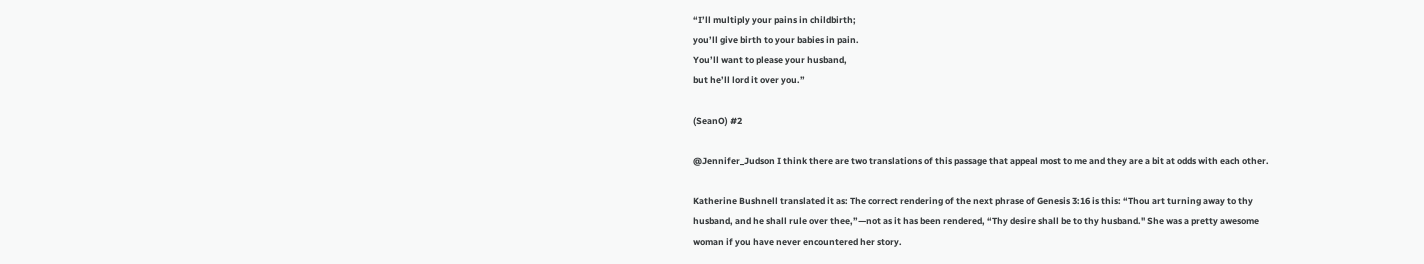“I’ll multiply your pains in childbirth;
you’ll give birth to your babies in pain.
You’ll want to please your husband,
but he’ll lord it over you.”

(SeanO) #2

@Jennifer_Judson I think there are two translations of this passage that appeal most to me and they are a bit at odds with each other.

Katherine Bushnell translated it as: The correct rendering of the next phrase of Genesis 3:16 is this: “Thou art turning away to thy husband, and he shall rule over thee,”—not as it has been rendered, “Thy desire shall be to thy husband." She was a pretty awesome woman if you have never encountered her story.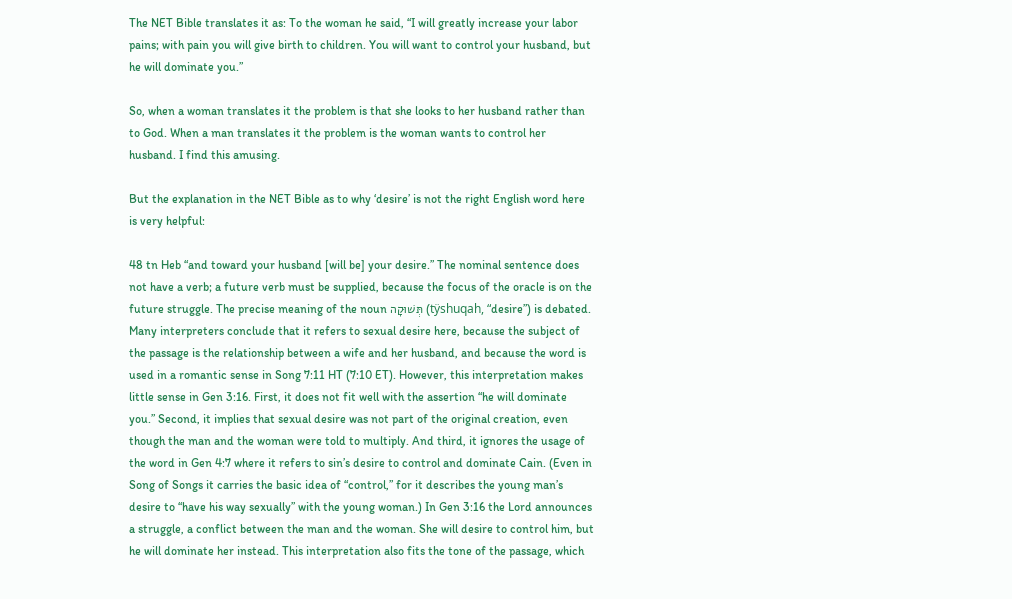The NET Bible translates it as: To the woman he said, “I will greatly increase your labor pains; with pain you will give birth to children. You will want to control your husband, but he will dominate you.”

So, when a woman translates it the problem is that she looks to her husband rather than to God. When a man translates it the problem is the woman wants to control her husband. I find this amusing.

But the explanation in the NET Bible as to why ‘desire’ is not the right English word here is very helpful:

48 tn Heb “and toward your husband [will be] your desire.” The nominal sentence does not have a verb; a future verb must be supplied, because the focus of the oracle is on the future struggle. The precise meaning of the noun תְּשׁוּקָה (tÿshuqah, “desire”) is debated. Many interpreters conclude that it refers to sexual desire here, because the subject of the passage is the relationship between a wife and her husband, and because the word is used in a romantic sense in Song 7:11 HT (7:10 ET). However, this interpretation makes little sense in Gen 3:16. First, it does not fit well with the assertion “he will dominate you.” Second, it implies that sexual desire was not part of the original creation, even though the man and the woman were told to multiply. And third, it ignores the usage of the word in Gen 4:7 where it refers to sin’s desire to control and dominate Cain. (Even in Song of Songs it carries the basic idea of “control,” for it describes the young man’s desire to “have his way sexually” with the young woman.) In Gen 3:16 the Lord announces a struggle, a conflict between the man and the woman. She will desire to control him, but he will dominate her instead. This interpretation also fits the tone of the passage, which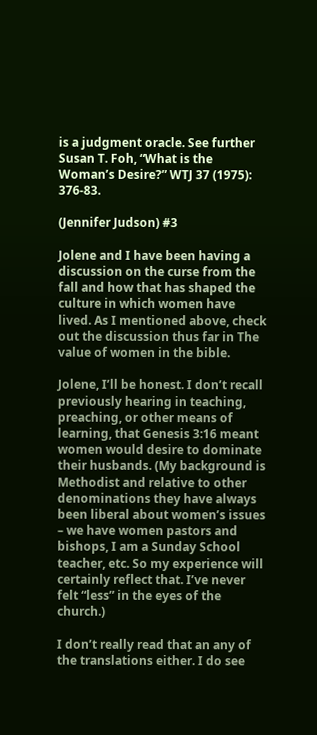is a judgment oracle. See further Susan T. Foh, “What is the Woman’s Desire?” WTJ 37 (1975): 376-83.

(Jennifer Judson) #3

Jolene and I have been having a discussion on the curse from the fall and how that has shaped the culture in which women have lived. As I mentioned above, check out the discussion thus far in The value of women in the bible.

Jolene, I’ll be honest. I don’t recall previously hearing in teaching, preaching, or other means of learning, that Genesis 3:16 meant women would desire to dominate their husbands. (My background is Methodist and relative to other denominations they have always been liberal about women’s issues – we have women pastors and bishops, I am a Sunday School teacher, etc. So my experience will certainly reflect that. I’ve never felt “less” in the eyes of the church.)

I don’t really read that an any of the translations either. I do see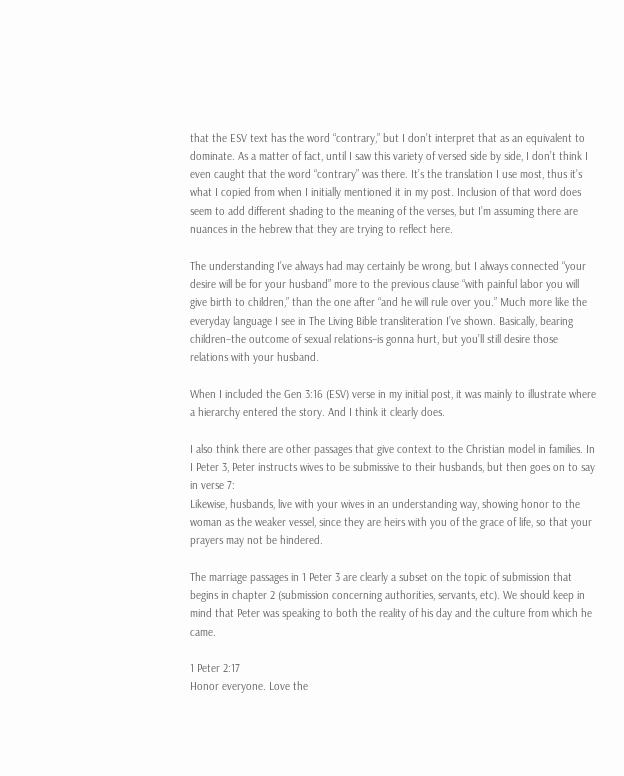that the ESV text has the word “contrary,” but I don’t interpret that as an equivalent to dominate. As a matter of fact, until I saw this variety of versed side by side, I don’t think I even caught that the word “contrary” was there. It’s the translation I use most, thus it’s what I copied from when I initially mentioned it in my post. Inclusion of that word does seem to add different shading to the meaning of the verses, but I’m assuming there are nuances in the hebrew that they are trying to reflect here.

The understanding I’ve always had may certainly be wrong, but I always connected “your desire will be for your husband” more to the previous clause “with painful labor you will give birth to children,” than the one after “and he will rule over you.” Much more like the everyday language I see in The Living Bible transliteration I’ve shown. Basically, bearing children–the outcome of sexual relations–is gonna hurt, but you’ll still desire those relations with your husband.

When I included the Gen 3:16 (ESV) verse in my initial post, it was mainly to illustrate where a hierarchy entered the story. And I think it clearly does.

I also think there are other passages that give context to the Christian model in families. In I Peter 3, Peter instructs wives to be submissive to their husbands, but then goes on to say in verse 7:
Likewise, husbands, live with your wives in an understanding way, showing honor to the woman as the weaker vessel, since they are heirs with you of the grace of life, so that your prayers may not be hindered.

The marriage passages in 1 Peter 3 are clearly a subset on the topic of submission that begins in chapter 2 (submission concerning authorities, servants, etc). We should keep in mind that Peter was speaking to both the reality of his day and the culture from which he came.

1 Peter 2:17
Honor everyone. Love the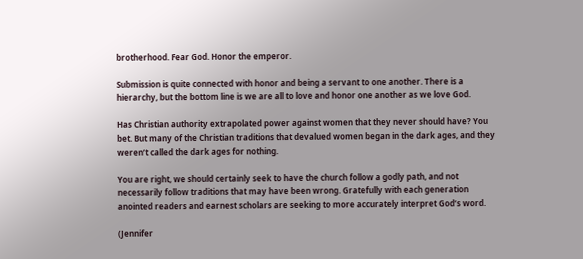brotherhood. Fear God. Honor the emperor.

Submission is quite connected with honor and being a servant to one another. There is a hierarchy, but the bottom line is we are all to love and honor one another as we love God.

Has Christian authority extrapolated power against women that they never should have? You bet. But many of the Christian traditions that devalued women began in the dark ages, and they weren’t called the dark ages for nothing.

You are right, we should certainly seek to have the church follow a godly path, and not necessarily follow traditions that may have been wrong. Gratefully with each generation anointed readers and earnest scholars are seeking to more accurately interpret God’s word.

(Jennifer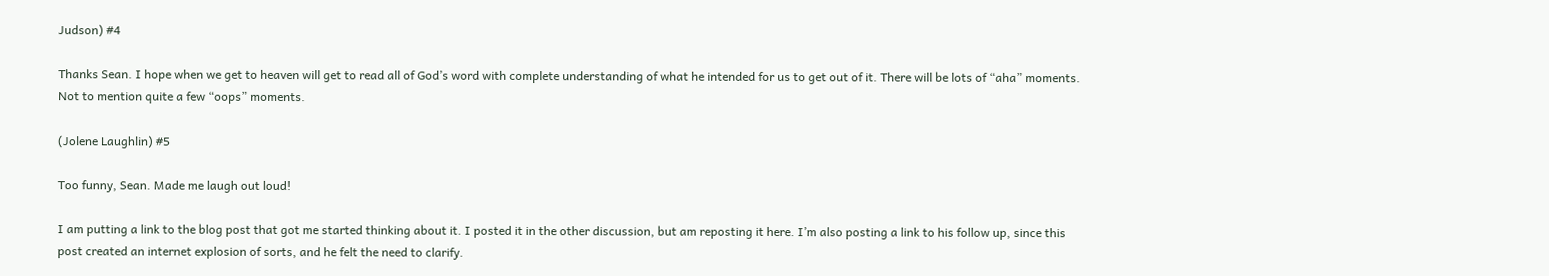Judson) #4

Thanks Sean. I hope when we get to heaven will get to read all of God’s word with complete understanding of what he intended for us to get out of it. There will be lots of “aha” moments. Not to mention quite a few “oops” moments.

(Jolene Laughlin) #5

Too funny, Sean. Made me laugh out loud!

I am putting a link to the blog post that got me started thinking about it. I posted it in the other discussion, but am reposting it here. I’m also posting a link to his follow up, since this post created an internet explosion of sorts, and he felt the need to clarify.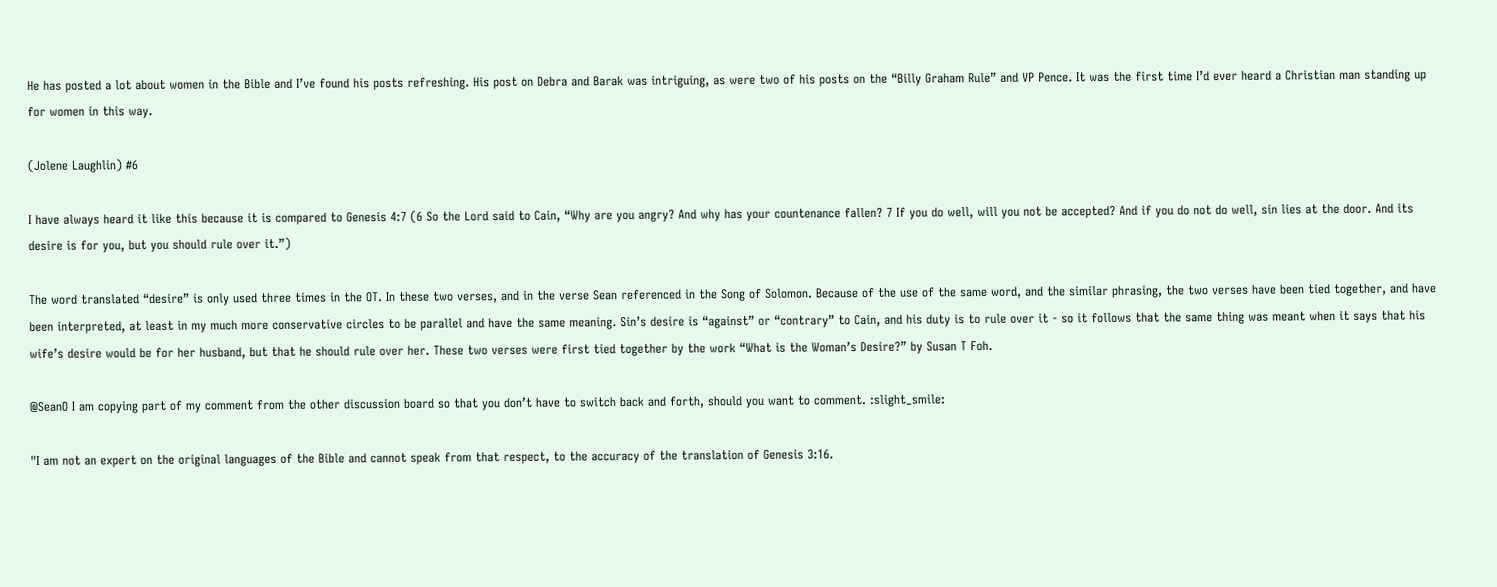He has posted a lot about women in the Bible and I’ve found his posts refreshing. His post on Debra and Barak was intriguing, as were two of his posts on the “Billy Graham Rule” and VP Pence. It was the first time I’d ever heard a Christian man standing up for women in this way.

(Jolene Laughlin) #6

I have always heard it like this because it is compared to Genesis 4:7 (6 So the Lord said to Cain, “Why are you angry? And why has your countenance fallen? 7 If you do well, will you not be accepted? And if you do not do well, sin lies at the door. And its desire is for you, but you should rule over it.”)

The word translated “desire” is only used three times in the OT. In these two verses, and in the verse Sean referenced in the Song of Solomon. Because of the use of the same word, and the similar phrasing, the two verses have been tied together, and have been interpreted, at least in my much more conservative circles to be parallel and have the same meaning. Sin’s desire is “against” or “contrary” to Cain, and his duty is to rule over it - so it follows that the same thing was meant when it says that his wife’s desire would be for her husband, but that he should rule over her. These two verses were first tied together by the work “What is the Woman’s Desire?” by Susan T Foh.

@SeanO I am copying part of my comment from the other discussion board so that you don’t have to switch back and forth, should you want to comment. :slight_smile:

"I am not an expert on the original languages of the Bible and cannot speak from that respect, to the accuracy of the translation of Genesis 3:16.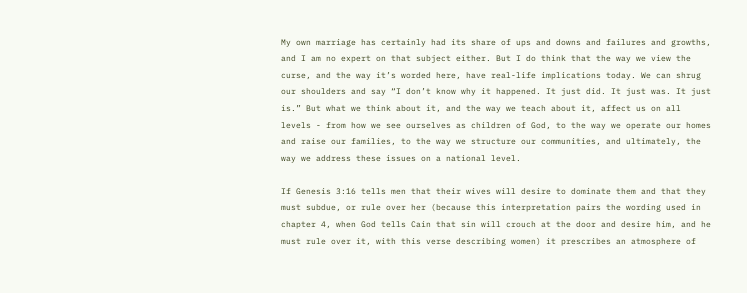My own marriage has certainly had its share of ups and downs and failures and growths, and I am no expert on that subject either. But I do think that the way we view the curse, and the way it’s worded here, have real-life implications today. We can shrug our shoulders and say “I don’t know why it happened. It just did. It just was. It just is.” But what we think about it, and the way we teach about it, affect us on all levels - from how we see ourselves as children of God, to the way we operate our homes and raise our families, to the way we structure our communities, and ultimately, the way we address these issues on a national level.

If Genesis 3:16 tells men that their wives will desire to dominate them and that they must subdue, or rule over her (because this interpretation pairs the wording used in chapter 4, when God tells Cain that sin will crouch at the door and desire him, and he must rule over it, with this verse describing women) it prescribes an atmosphere of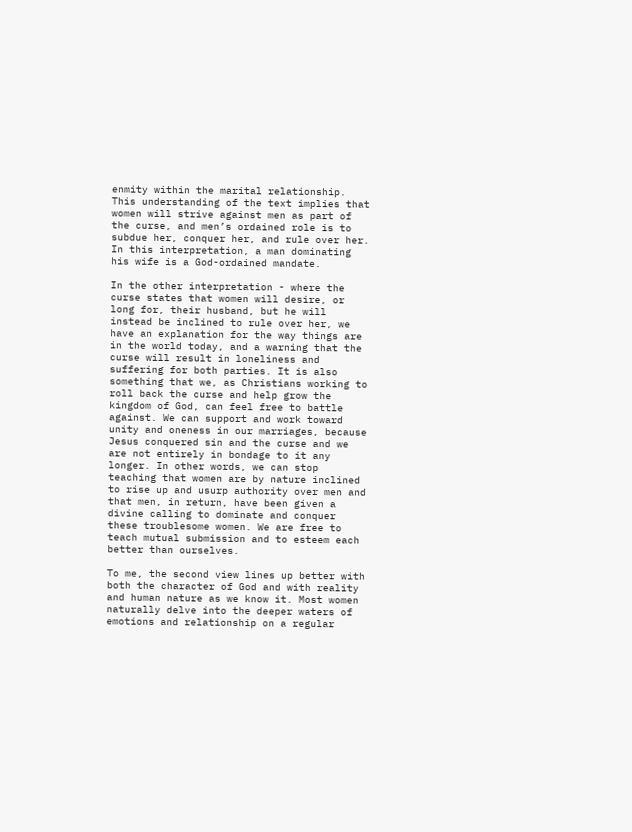enmity within the marital relationship. This understanding of the text implies that women will strive against men as part of the curse, and men’s ordained role is to subdue her, conquer her, and rule over her. In this interpretation, a man dominating his wife is a God-ordained mandate.

In the other interpretation - where the curse states that women will desire, or long for, their husband, but he will instead be inclined to rule over her, we have an explanation for the way things are in the world today, and a warning that the curse will result in loneliness and suffering for both parties. It is also something that we, as Christians working to roll back the curse and help grow the kingdom of God, can feel free to battle against. We can support and work toward unity and oneness in our marriages, because Jesus conquered sin and the curse and we are not entirely in bondage to it any longer. In other words, we can stop teaching that women are by nature inclined to rise up and usurp authority over men and that men, in return, have been given a divine calling to dominate and conquer these troublesome women. We are free to teach mutual submission and to esteem each better than ourselves.

To me, the second view lines up better with both the character of God and with reality and human nature as we know it. Most women naturally delve into the deeper waters of emotions and relationship on a regular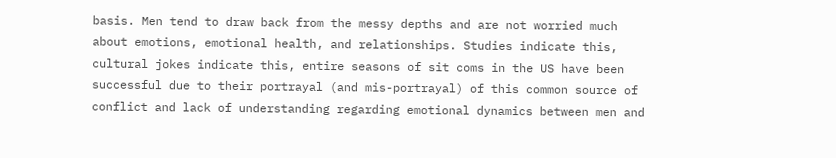basis. Men tend to draw back from the messy depths and are not worried much about emotions, emotional health, and relationships. Studies indicate this, cultural jokes indicate this, entire seasons of sit coms in the US have been successful due to their portrayal (and mis-portrayal) of this common source of conflict and lack of understanding regarding emotional dynamics between men and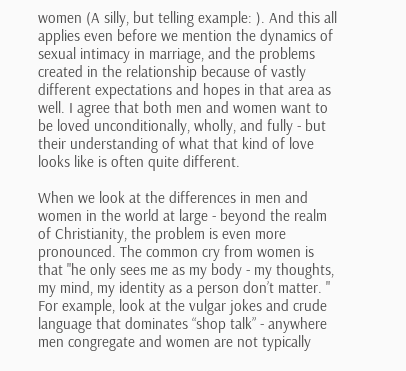women (A silly, but telling example: ). And this all applies even before we mention the dynamics of sexual intimacy in marriage, and the problems created in the relationship because of vastly different expectations and hopes in that area as well. I agree that both men and women want to be loved unconditionally, wholly, and fully - but their understanding of what that kind of love looks like is often quite different.

When we look at the differences in men and women in the world at large - beyond the realm of Christianity, the problem is even more pronounced. The common cry from women is that "he only sees me as my body - my thoughts, my mind, my identity as a person don’t matter. " For example, look at the vulgar jokes and crude language that dominates “shop talk” - anywhere men congregate and women are not typically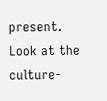present. Look at the culture-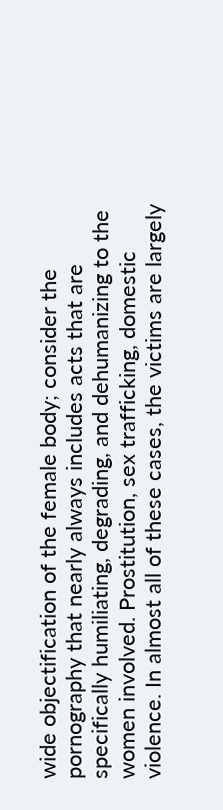wide objectification of the female body; consider the pornography that nearly always includes acts that are specifically humiliating, degrading, and dehumanizing to the women involved. Prostitution, sex trafficking, domestic violence. In almost all of these cases, the victims are largely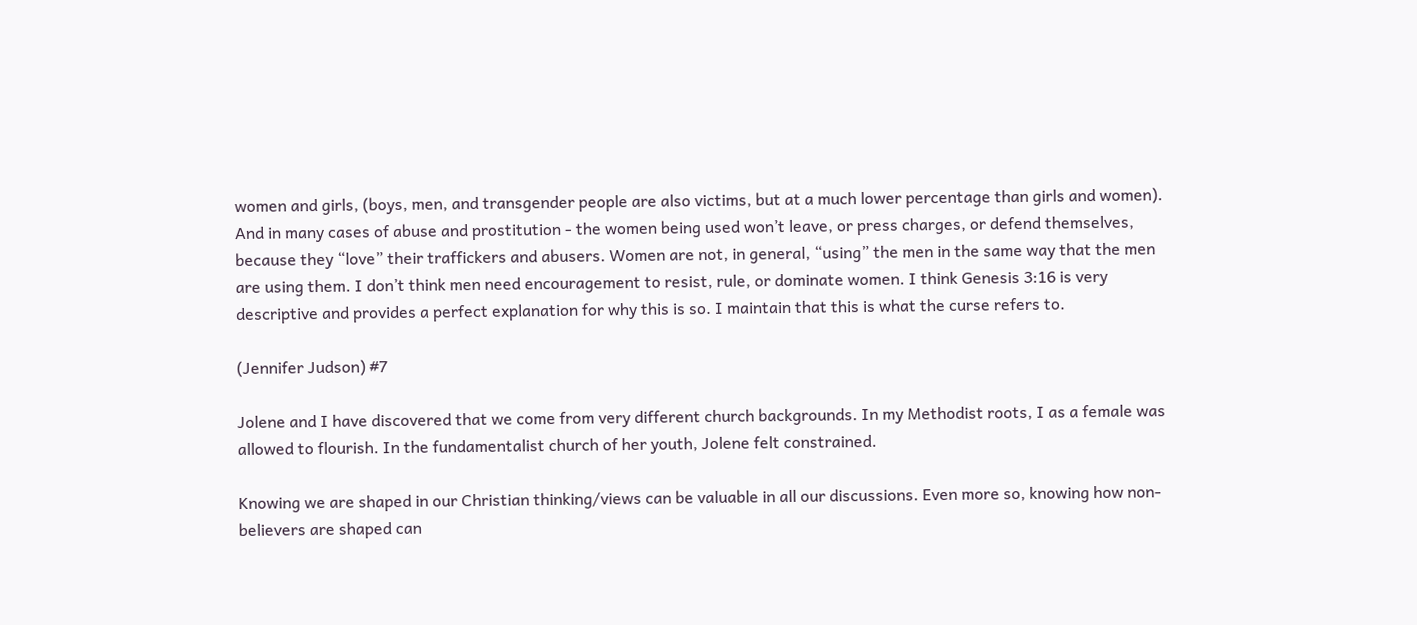women and girls, (boys, men, and transgender people are also victims, but at a much lower percentage than girls and women). And in many cases of abuse and prostitution - the women being used won’t leave, or press charges, or defend themselves, because they “love” their traffickers and abusers. Women are not, in general, “using” the men in the same way that the men are using them. I don’t think men need encouragement to resist, rule, or dominate women. I think Genesis 3:16 is very descriptive and provides a perfect explanation for why this is so. I maintain that this is what the curse refers to.

(Jennifer Judson) #7

Jolene and I have discovered that we come from very different church backgrounds. In my Methodist roots, I as a female was allowed to flourish. In the fundamentalist church of her youth, Jolene felt constrained.

Knowing we are shaped in our Christian thinking/views can be valuable in all our discussions. Even more so, knowing how non-believers are shaped can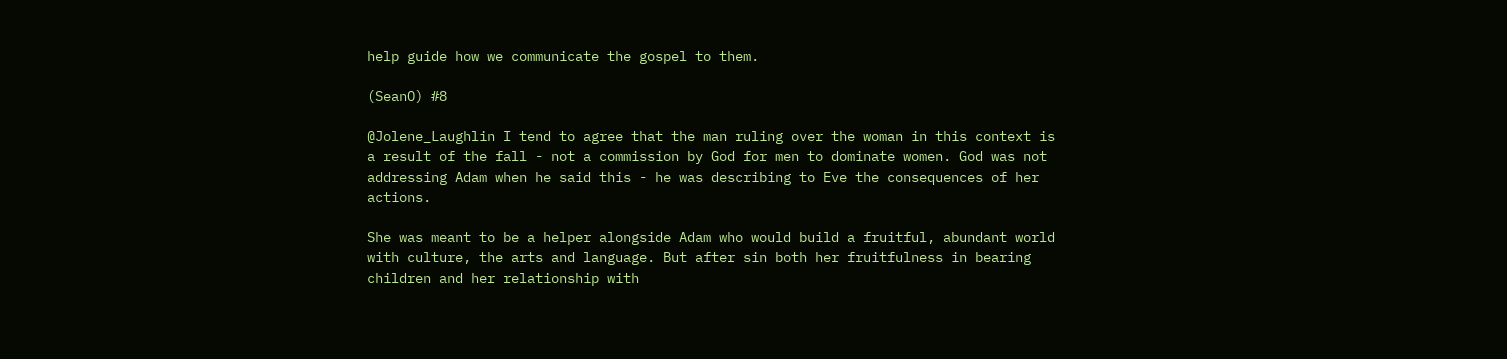help guide how we communicate the gospel to them.

(SeanO) #8

@Jolene_Laughlin I tend to agree that the man ruling over the woman in this context is a result of the fall - not a commission by God for men to dominate women. God was not addressing Adam when he said this - he was describing to Eve the consequences of her actions.

She was meant to be a helper alongside Adam who would build a fruitful, abundant world with culture, the arts and language. But after sin both her fruitfulness in bearing children and her relationship with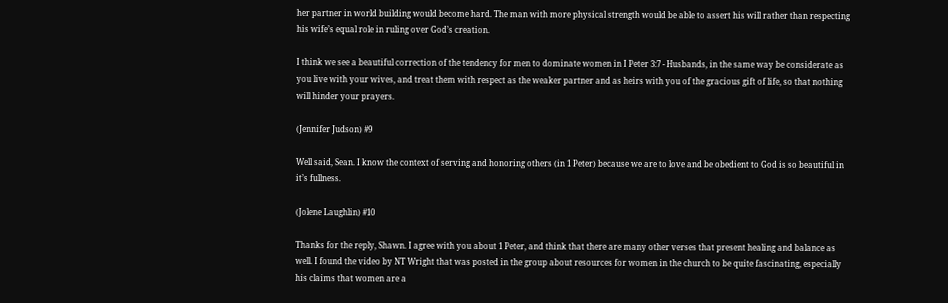her partner in world building would become hard. The man with more physical strength would be able to assert his will rather than respecting his wife’s equal role in ruling over God’s creation.

I think we see a beautiful correction of the tendency for men to dominate women in I Peter 3:7 - Husbands, in the same way be considerate as you live with your wives, and treat them with respect as the weaker partner and as heirs with you of the gracious gift of life, so that nothing will hinder your prayers.

(Jennifer Judson) #9

Well said, Sean. I know the context of serving and honoring others (in 1 Peter) because we are to love and be obedient to God is so beautiful in it’s fullness.

(Jolene Laughlin) #10

Thanks for the reply, Shawn. I agree with you about 1 Peter, and think that there are many other verses that present healing and balance as well. I found the video by NT Wright that was posted in the group about resources for women in the church to be quite fascinating, especially his claims that women are a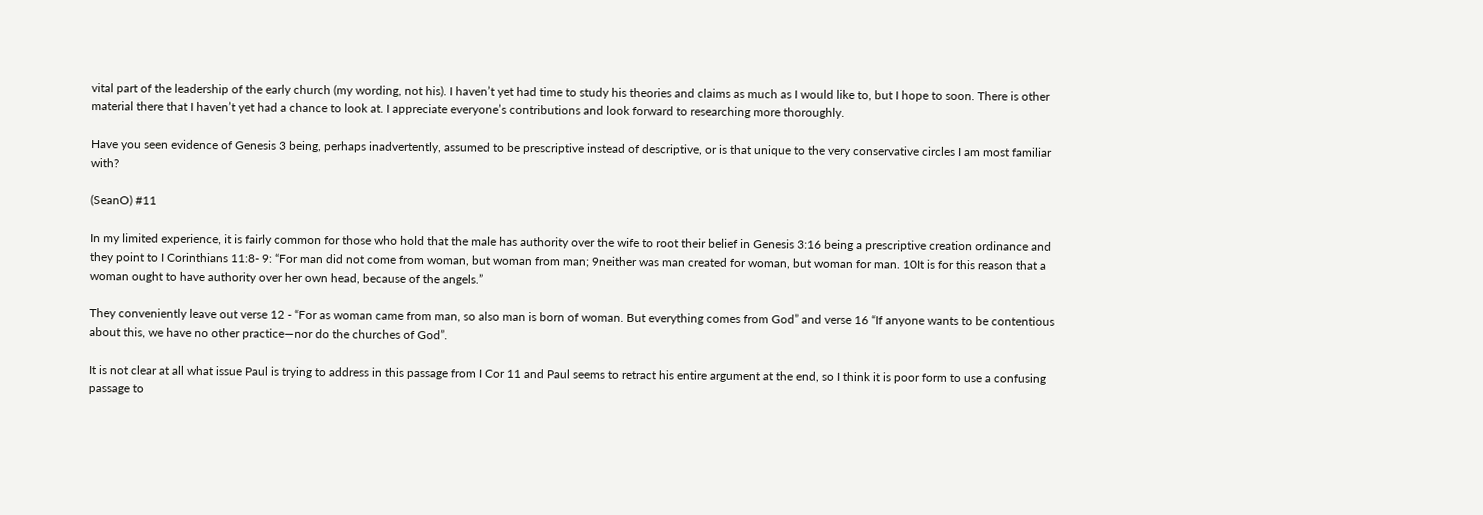vital part of the leadership of the early church (my wording, not his). I haven’t yet had time to study his theories and claims as much as I would like to, but I hope to soon. There is other material there that I haven’t yet had a chance to look at. I appreciate everyone’s contributions and look forward to researching more thoroughly.

Have you seen evidence of Genesis 3 being, perhaps inadvertently, assumed to be prescriptive instead of descriptive, or is that unique to the very conservative circles I am most familiar with?

(SeanO) #11

In my limited experience, it is fairly common for those who hold that the male has authority over the wife to root their belief in Genesis 3:16 being a prescriptive creation ordinance and they point to I Corinthians 11:8- 9: “For man did not come from woman, but woman from man; 9neither was man created for woman, but woman for man. 10It is for this reason that a woman ought to have authority over her own head, because of the angels.”

They conveniently leave out verse 12 - “For as woman came from man, so also man is born of woman. But everything comes from God” and verse 16 “If anyone wants to be contentious about this, we have no other practice—nor do the churches of God”.

It is not clear at all what issue Paul is trying to address in this passage from I Cor 11 and Paul seems to retract his entire argument at the end, so I think it is poor form to use a confusing passage to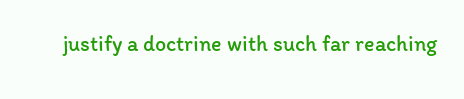justify a doctrine with such far reaching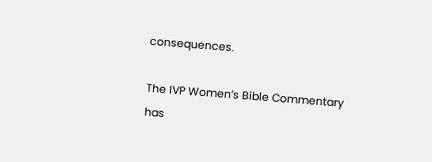consequences.

The IVP Women’s Bible Commentary has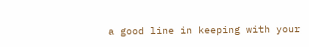a good line in keeping with your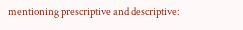mentioning prescriptive and descriptive: